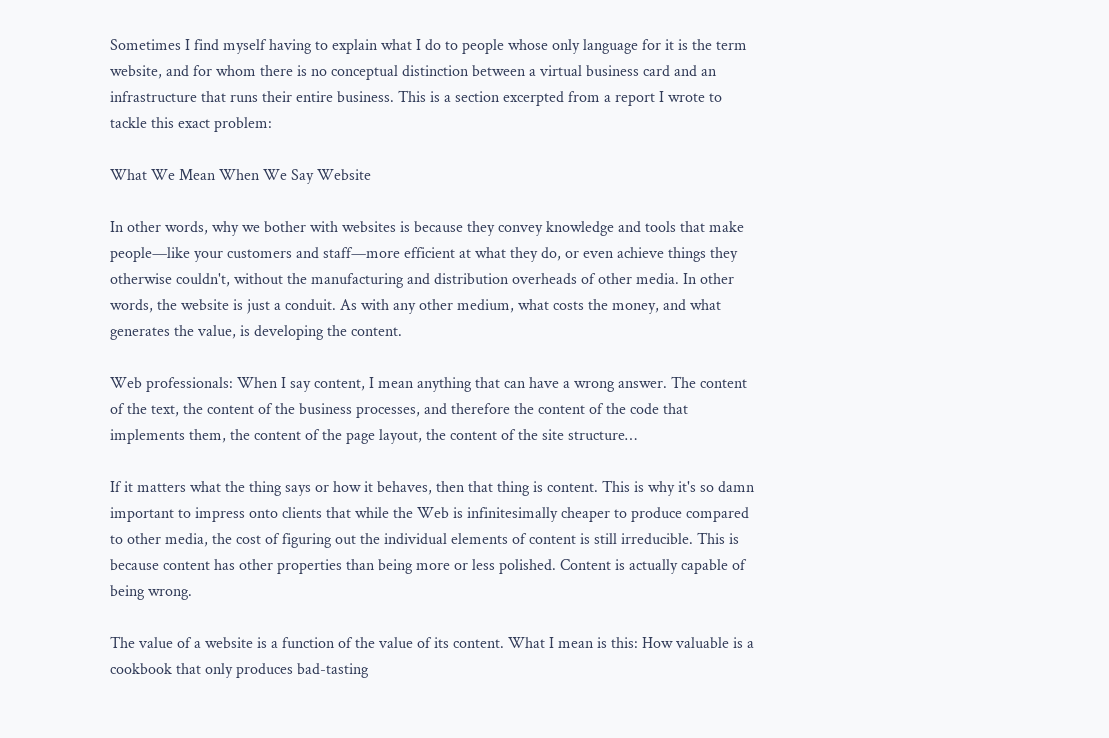Sometimes I find myself having to explain what I do to people whose only language for it is the term website, and for whom there is no conceptual distinction between a virtual business card and an infrastructure that runs their entire business. This is a section excerpted from a report I wrote to tackle this exact problem:

What We Mean When We Say Website

In other words, why we bother with websites is because they convey knowledge and tools that make people—like your customers and staff—more efficient at what they do, or even achieve things they otherwise couldn't, without the manufacturing and distribution overheads of other media. In other words, the website is just a conduit. As with any other medium, what costs the money, and what generates the value, is developing the content.

Web professionals: When I say content, I mean anything that can have a wrong answer. The content of the text, the content of the business processes, and therefore the content of the code that implements them, the content of the page layout, the content of the site structure…

If it matters what the thing says or how it behaves, then that thing is content. This is why it's so damn important to impress onto clients that while the Web is infinitesimally cheaper to produce compared to other media, the cost of figuring out the individual elements of content is still irreducible. This is because content has other properties than being more or less polished. Content is actually capable of being wrong.

The value of a website is a function of the value of its content. What I mean is this: How valuable is a cookbook that only produces bad-tasting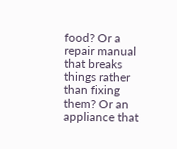food? Or a repair manual that breaks things rather than fixing them? Or an appliance that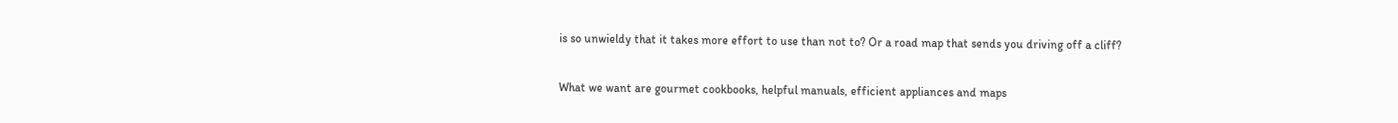is so unwieldy that it takes more effort to use than not to? Or a road map that sends you driving off a cliff?

What we want are gourmet cookbooks, helpful manuals, efficient appliances and maps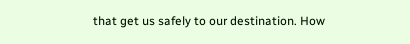that get us safely to our destination. How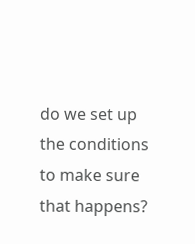do we set up the conditions to make sure that happens?